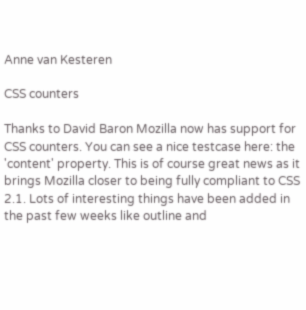Anne van Kesteren

CSS counters

Thanks to David Baron Mozilla now has support for CSS counters. You can see a nice testcase here: the 'content' property. This is of course great news as it brings Mozilla closer to being fully compliant to CSS 2.1. Lots of interesting things have been added in the past few weeks like outline and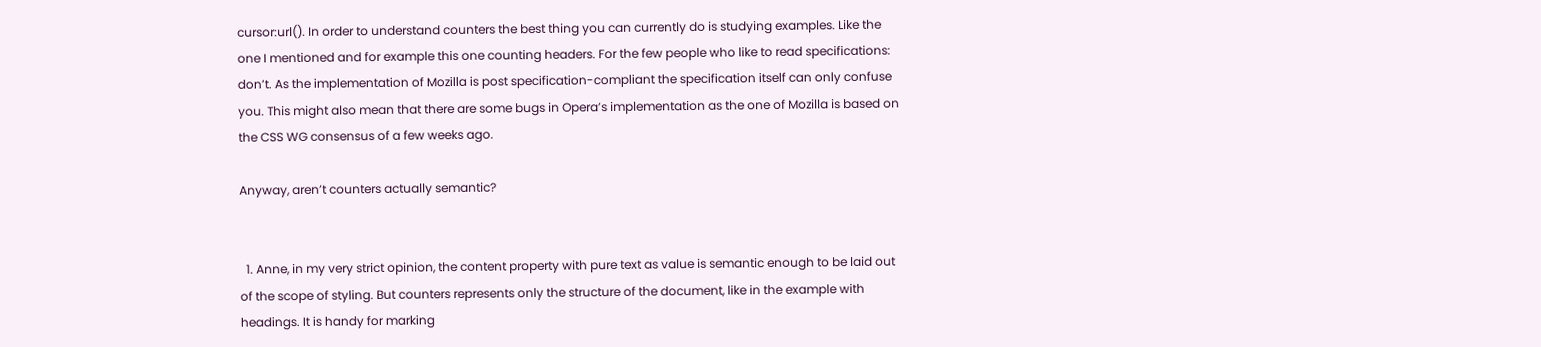cursor:url(). In order to understand counters the best thing you can currently do is studying examples. Like the one I mentioned and for example this one counting headers. For the few people who like to read specifications: don’t. As the implementation of Mozilla is post specification-compliant the specification itself can only confuse you. This might also mean that there are some bugs in Opera’s implementation as the one of Mozilla is based on the CSS WG consensus of a few weeks ago.

Anyway, aren’t counters actually semantic?


  1. Anne, in my very strict opinion, the content property with pure text as value is semantic enough to be laid out of the scope of styling. But counters represents only the structure of the document, like in the example with headings. It is handy for marking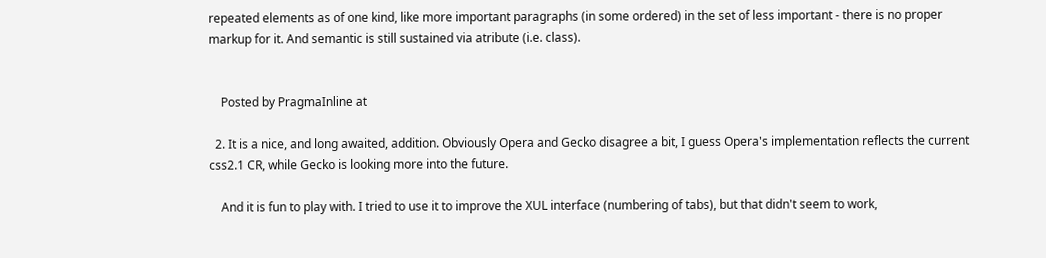repeated elements as of one kind, like more important paragraphs (in some ordered) in the set of less important - there is no proper markup for it. And semantic is still sustained via atribute (i.e. class).


    Posted by PragmaInline at

  2. It is a nice, and long awaited, addition. Obviously Opera and Gecko disagree a bit, I guess Opera's implementation reflects the current css2.1 CR, while Gecko is looking more into the future.

    And it is fun to play with. I tried to use it to improve the XUL interface (numbering of tabs), but that didn't seem to work,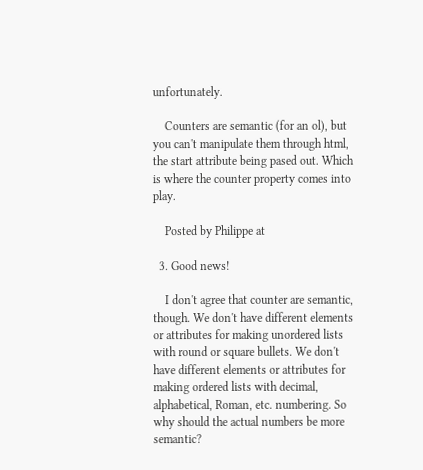unfortunately.

    Counters are semantic (for an ol), but you can't manipulate them through html, the start attribute being pased out. Which is where the counter property comes into play.

    Posted by Philippe at

  3. Good news!

    I don't agree that counter are semantic, though. We don't have different elements or attributes for making unordered lists with round or square bullets. We don't have different elements or attributes for making ordered lists with decimal, alphabetical, Roman, etc. numbering. So why should the actual numbers be more semantic?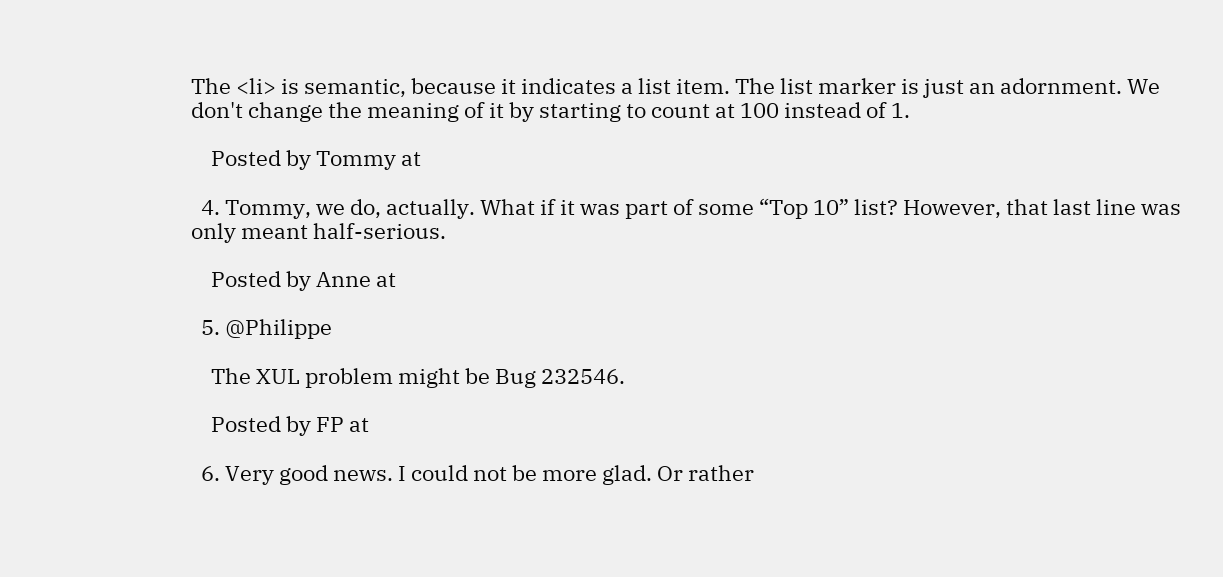The <li> is semantic, because it indicates a list item. The list marker is just an adornment. We don't change the meaning of it by starting to count at 100 instead of 1.

    Posted by Tommy at

  4. Tommy, we do, actually. What if it was part of some “Top 10” list? However, that last line was only meant half-serious.

    Posted by Anne at

  5. @Philippe

    The XUL problem might be Bug 232546.

    Posted by FP at

  6. Very good news. I could not be more glad. Or rather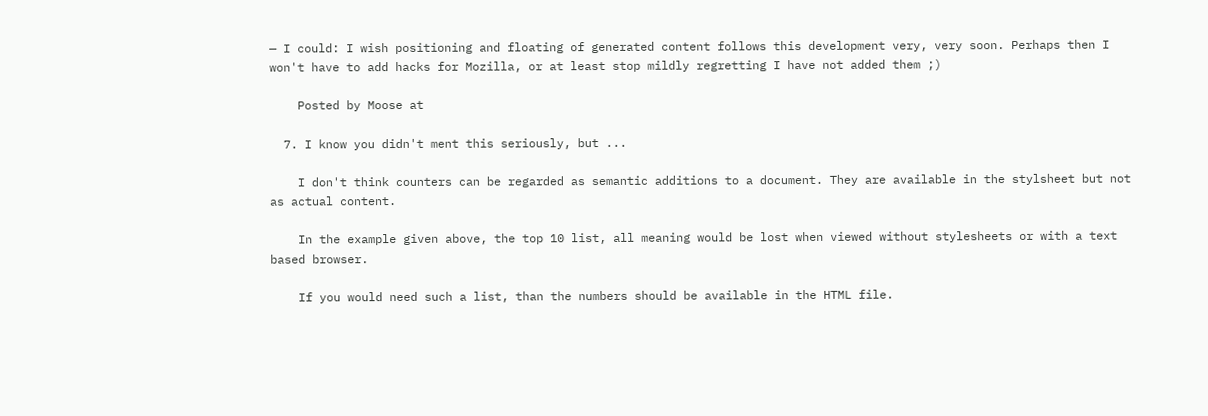— I could: I wish positioning and floating of generated content follows this development very, very soon. Perhaps then I won't have to add hacks for Mozilla, or at least stop mildly regretting I have not added them ;)

    Posted by Moose at

  7. I know you didn't ment this seriously, but ...

    I don't think counters can be regarded as semantic additions to a document. They are available in the stylsheet but not as actual content.

    In the example given above, the top 10 list, all meaning would be lost when viewed without stylesheets or with a text based browser.

    If you would need such a list, than the numbers should be available in the HTML file.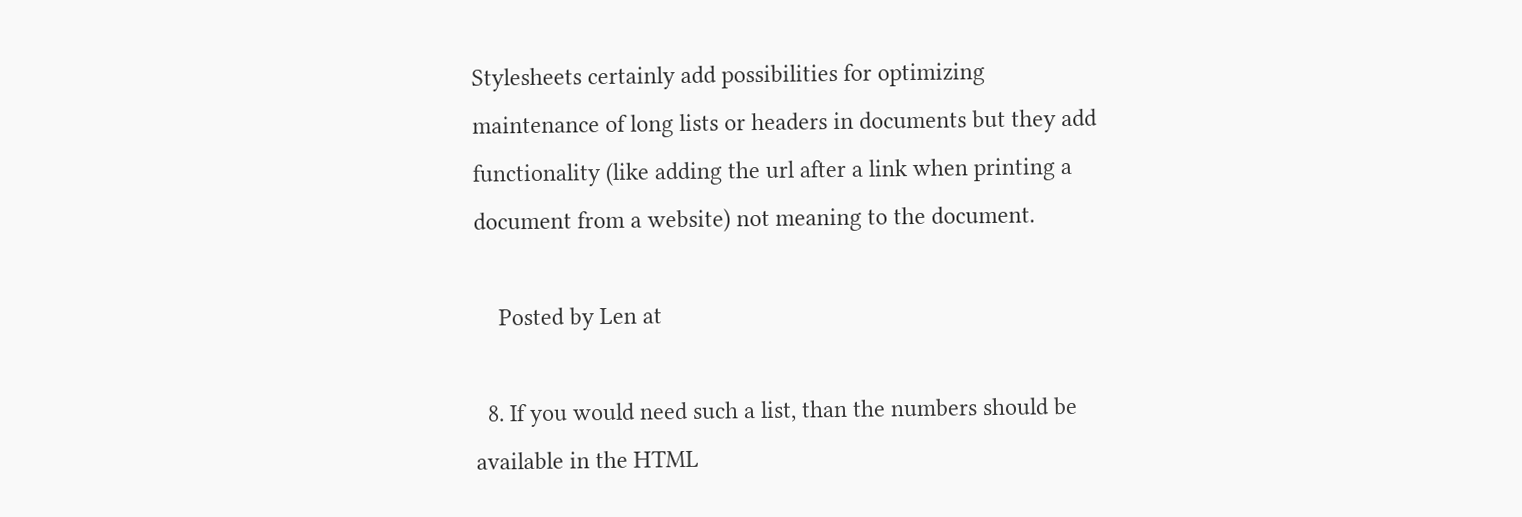Stylesheets certainly add possibilities for optimizing maintenance of long lists or headers in documents but they add functionality (like adding the url after a link when printing a document from a website) not meaning to the document.

    Posted by Len at

  8. If you would need such a list, than the numbers should be available in the HTML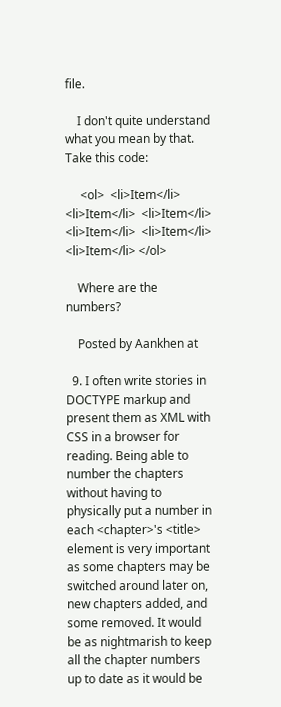file.

    I don't quite understand what you mean by that. Take this code:

     <ol>  <li>Item</li>  <li>Item</li>  <li>Item</li>  <li>Item</li>  <li>Item</li>  <li>Item</li> </ol>

    Where are the numbers?

    Posted by Aankhen at

  9. I often write stories in DOCTYPE markup and present them as XML with CSS in a browser for reading. Being able to number the chapters without having to physically put a number in each <chapter>'s <title> element is very important as some chapters may be switched around later on, new chapters added, and some removed. It would be as nightmarish to keep all the chapter numbers up to date as it would be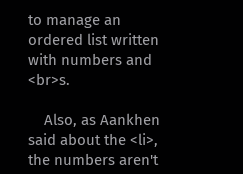to manage an ordered list written with numbers and <br>s.

    Also, as Aankhen said about the <li>, the numbers aren't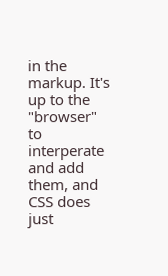in the markup. It's up to the "browser" to interperate and add them, and CSS does just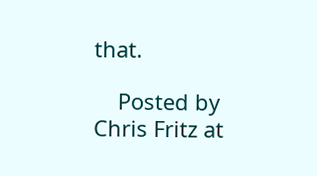that.

    Posted by Chris Fritz at